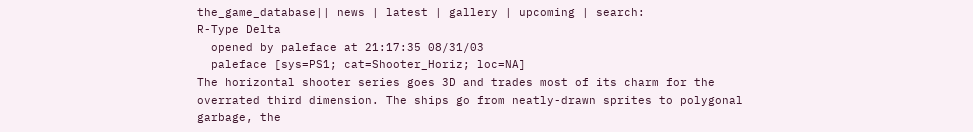the_game_database|| news | latest | gallery | upcoming | search:
R-Type Delta
  opened by paleface at 21:17:35 08/31/03
  paleface [sys=PS1; cat=Shooter_Horiz; loc=NA]
The horizontal shooter series goes 3D and trades most of its charm for the overrated third dimension. The ships go from neatly-drawn sprites to polygonal garbage, the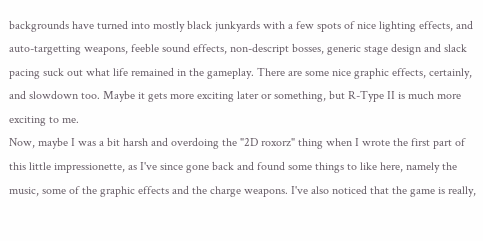backgrounds have turned into mostly black junkyards with a few spots of nice lighting effects, and auto-targetting weapons, feeble sound effects, non-descript bosses, generic stage design and slack pacing suck out what life remained in the gameplay. There are some nice graphic effects, certainly, and slowdown too. Maybe it gets more exciting later or something, but R-Type II is much more exciting to me.
Now, maybe I was a bit harsh and overdoing the "2D roxorz" thing when I wrote the first part of this little impressionette, as I've since gone back and found some things to like here, namely the music, some of the graphic effects and the charge weapons. I've also noticed that the game is really,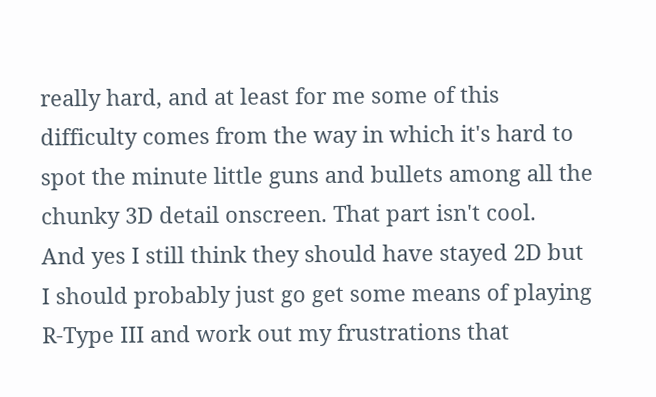really hard, and at least for me some of this difficulty comes from the way in which it's hard to spot the minute little guns and bullets among all the chunky 3D detail onscreen. That part isn't cool.
And yes I still think they should have stayed 2D but I should probably just go get some means of playing R-Type III and work out my frustrations that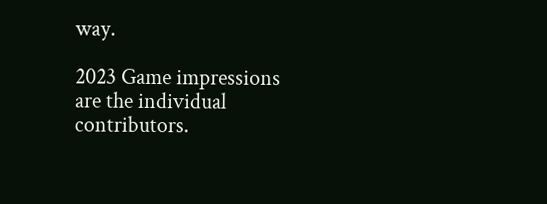way.

2023 Game impressions are the individual contributors.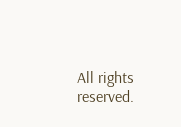All rights reserved.